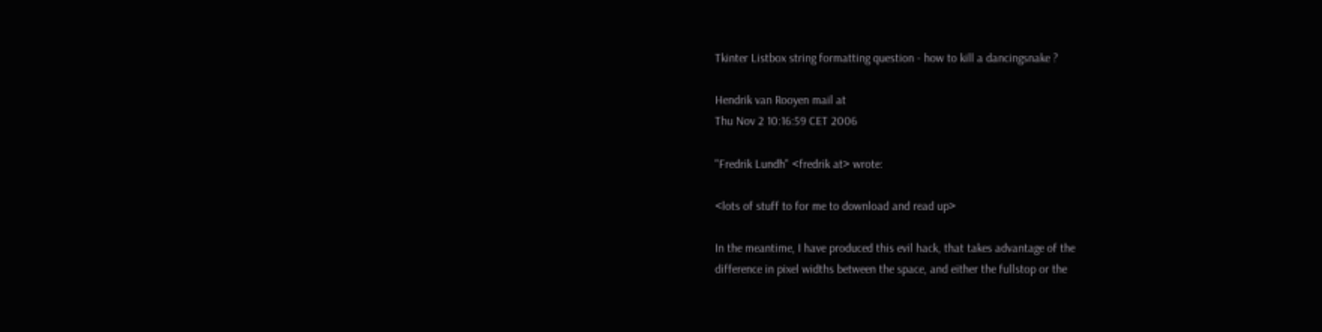Tkinter Listbox string formatting question - how to kill a dancingsnake ?

Hendrik van Rooyen mail at
Thu Nov 2 10:16:59 CET 2006

"Fredrik Lundh" <fredrik at> wrote:

<lots of stuff to for me to download and read up>

In the meantime, I have produced this evil hack, that takes advantage of the
difference in pixel widths between the space, and either the fullstop or the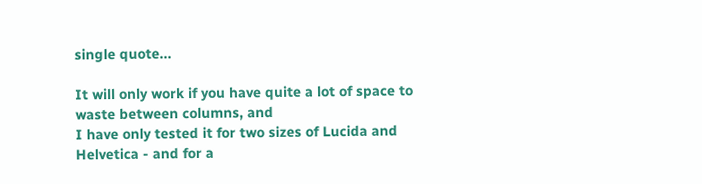single quote...

It will only work if you have quite a lot of space to waste between columns, and
I have only tested it for two sizes of Lucida and Helvetica - and for a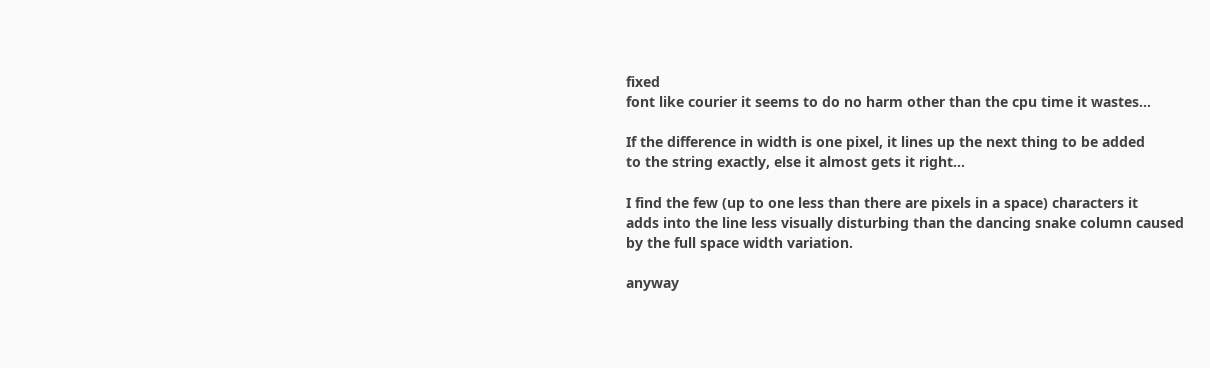fixed
font like courier it seems to do no harm other than the cpu time it wastes...

If the difference in width is one pixel, it lines up the next thing to be added
to the string exactly, else it almost gets it right...

I find the few (up to one less than there are pixels in a space) characters it
adds into the line less visually disturbing than the dancing snake column caused
by the full space width variation.

anyway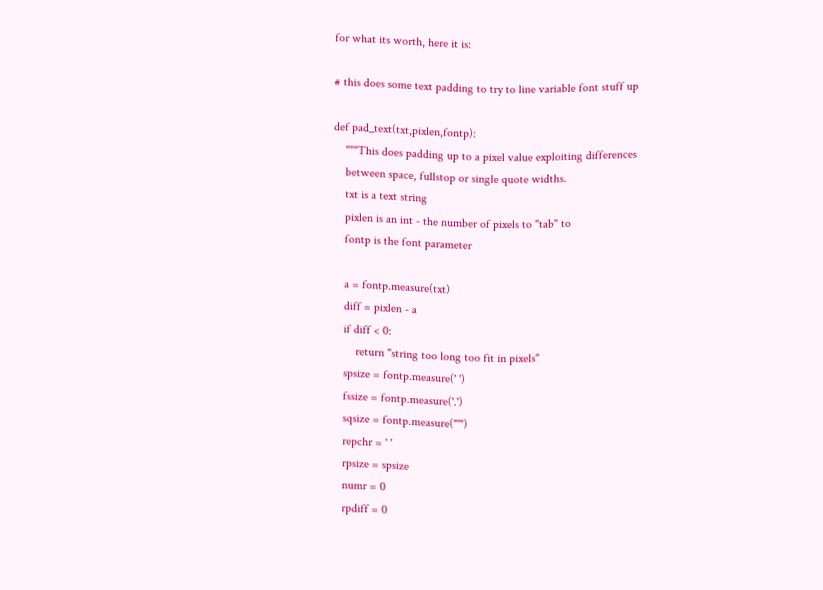for what its worth, here it is:

# this does some text padding to try to line variable font stuff up

def pad_text(txt,pixlen,fontp):
    """This does padding up to a pixel value exploiting differences
    between space, fullstop or single quote widths.
    txt is a text string
    pixlen is an int - the number of pixels to "tab" to
    fontp is the font parameter

    a = fontp.measure(txt)
    diff = pixlen - a
    if diff < 0:
        return "string too long too fit in pixels"
    spsize = fontp.measure(' ')
    fssize = fontp.measure('.')
    sqsize = fontp.measure("'")
    repchr = ' '
    rpsize = spsize
    numr = 0
    rpdiff = 0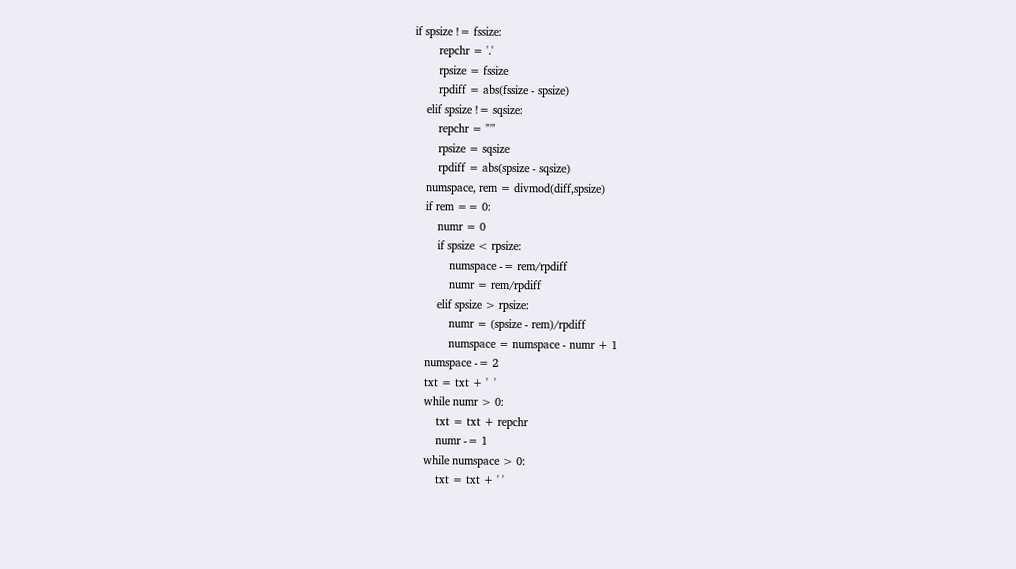if spsize != fssize:
        repchr = '.'
        rpsize = fssize
        rpdiff = abs(fssize - spsize)
    elif spsize != sqsize:
        repchr = "'"
        rpsize = sqsize
        rpdiff = abs(spsize - sqsize)
    numspace, rem = divmod(diff,spsize)
    if rem == 0:
        numr = 0
        if spsize < rpsize:
            numspace -= rem/rpdiff
            numr = rem/rpdiff
        elif spsize > rpsize:
            numr = (spsize - rem)/rpdiff
            numspace = numspace - numr + 1
    numspace -= 2
    txt = txt + '  '
    while numr > 0:
        txt = txt + repchr
        numr -= 1
    while numspace > 0:
        txt = txt + ' '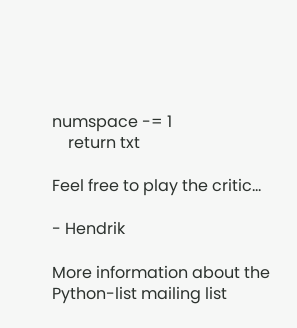numspace -= 1
    return txt

Feel free to play the critic...

- Hendrik

More information about the Python-list mailing list